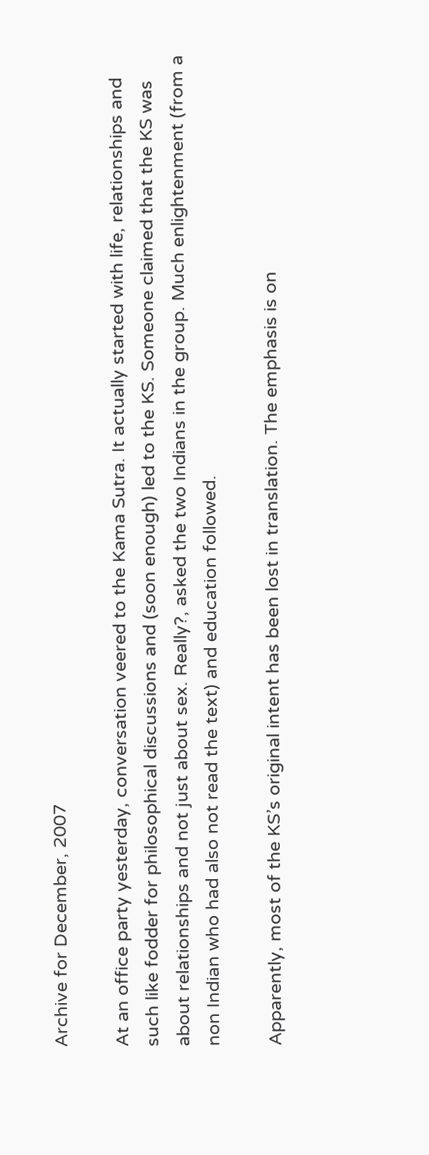Archive for December, 2007

At an office party yesterday, conversation veered to the Kama Sutra. It actually started with life, relationships and such like fodder for philosophical discussions and (soon enough) led to the KS. Someone claimed that the KS was about relationships and not just about sex. Really?, asked the two Indians in the group. Much enlightenment (from a non Indian who had also not read the text) and education followed.

Apparently, most of the KS’s original intent has been lost in translation. The emphasis is on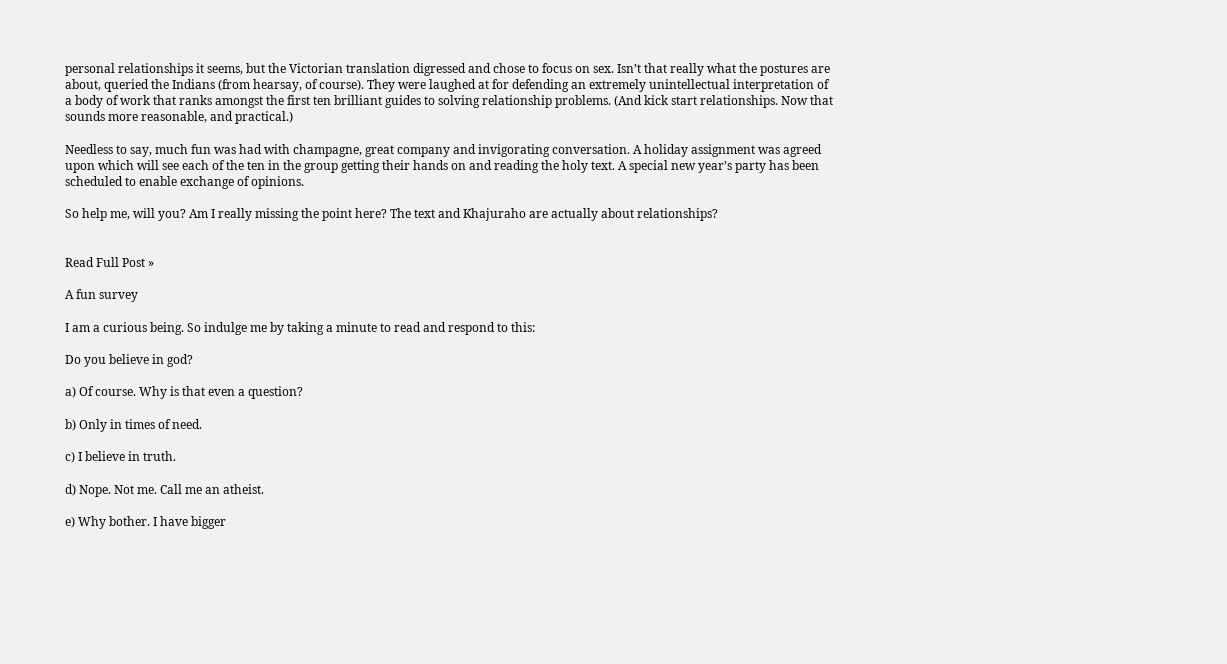personal relationships it seems, but the Victorian translation digressed and chose to focus on sex. Isn’t that really what the postures are about, queried the Indians (from hearsay, of course). They were laughed at for defending an extremely unintellectual interpretation of a body of work that ranks amongst the first ten brilliant guides to solving relationship problems. (And kick start relationships. Now that sounds more reasonable, and practical.)

Needless to say, much fun was had with champagne, great company and invigorating conversation. A holiday assignment was agreed upon which will see each of the ten in the group getting their hands on and reading the holy text. A special new year’s party has been scheduled to enable exchange of opinions.

So help me, will you? Am I really missing the point here? The text and Khajuraho are actually about relationships?


Read Full Post »

A fun survey

I am a curious being. So indulge me by taking a minute to read and respond to this:

Do you believe in god?

a) Of course. Why is that even a question?

b) Only in times of need.

c) I believe in truth.

d) Nope. Not me. Call me an atheist.

e) Why bother. I have bigger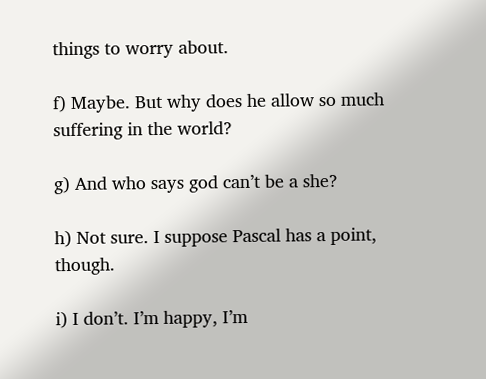things to worry about.

f) Maybe. But why does he allow so much suffering in the world?

g) And who says god can’t be a she?

h) Not sure. I suppose Pascal has a point, though.

i) I don’t. I’m happy, I’m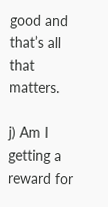good and that’s all that matters.

j) Am I getting a reward for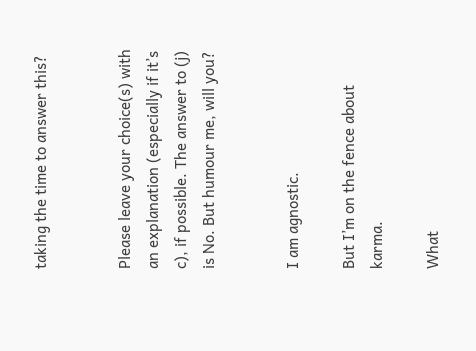taking the time to answer this?


Please leave your choice(s) with an explanation (especially if it’s c), if possible. The answer to (j) is No. But humour me, will you?


I am agnostic.

But I’m on the fence about karma.

What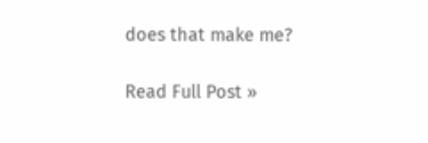does that make me?

Read Full Post »